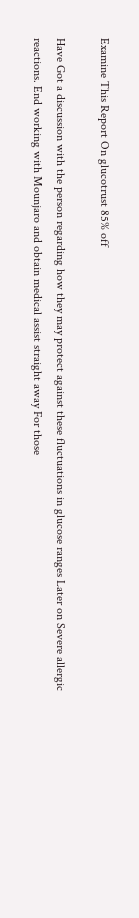Examine This Report On glucotrust 85% off

Have Got a discussion with the person regarding how they may protect against these fluctuations in glucose ranges Later on Severe allergic reactions. End working with Mounjaro and obtain medical assist straight away For those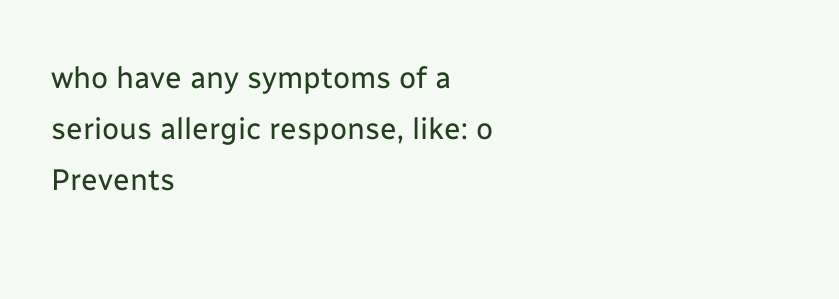who have any symptoms of a serious allergic response, like: o Prevents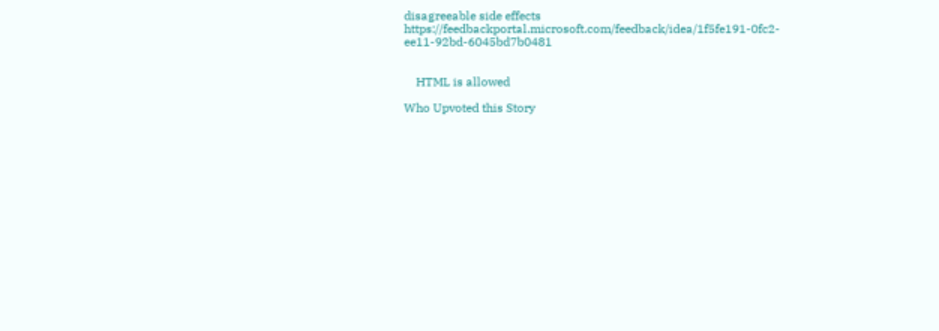disagreeable side effects https://feedbackportal.microsoft.com/feedback/idea/1f5fe191-0fc2-ee11-92bd-6045bd7b0481


    HTML is allowed

Who Upvoted this Story